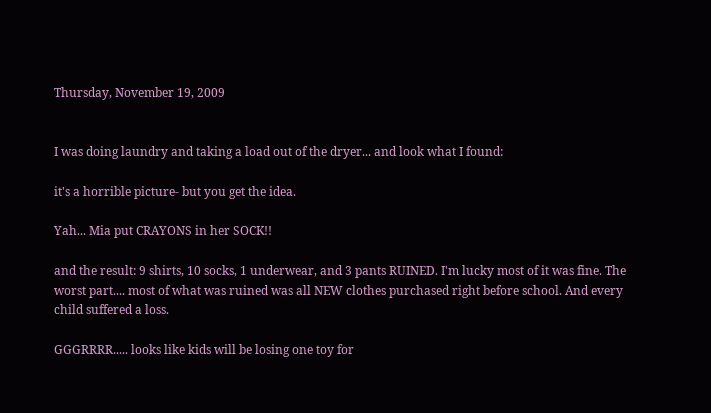Thursday, November 19, 2009


I was doing laundry and taking a load out of the dryer... and look what I found:

it's a horrible picture- but you get the idea.

Yah... Mia put CRAYONS in her SOCK!!

and the result: 9 shirts, 10 socks, 1 underwear, and 3 pants RUINED. I'm lucky most of it was fine. The worst part.... most of what was ruined was all NEW clothes purchased right before school. And every child suffered a loss.

GGGRRRR..... looks like kids will be losing one toy for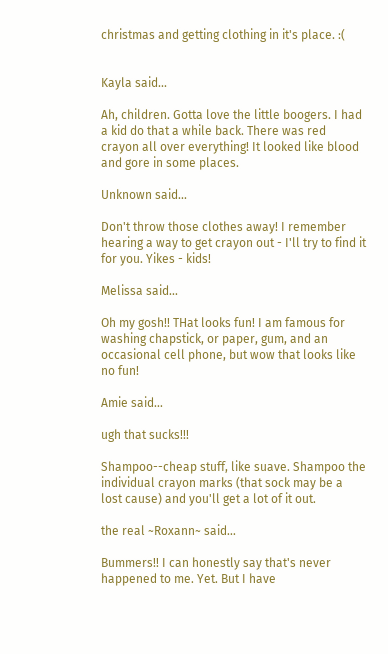christmas and getting clothing in it's place. :(


Kayla said...

Ah, children. Gotta love the little boogers. I had a kid do that a while back. There was red crayon all over everything! It looked like blood and gore in some places.

Unknown said...

Don't throw those clothes away! I remember hearing a way to get crayon out - I'll try to find it for you. Yikes - kids!

Melissa said...

Oh my gosh!! THat looks fun! I am famous for washing chapstick, or paper, gum, and an occasional cell phone, but wow that looks like no fun!

Amie said...

ugh that sucks!!!

Shampoo--cheap stuff, like suave. Shampoo the individual crayon marks (that sock may be a lost cause) and you'll get a lot of it out.

the real ~Roxann~ said...

Bummers!! I can honestly say that's never happened to me. Yet. But I have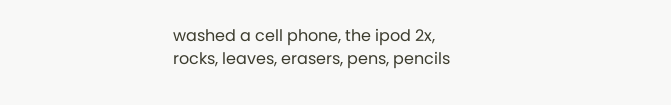washed a cell phone, the ipod 2x, rocks, leaves, erasers, pens, pencils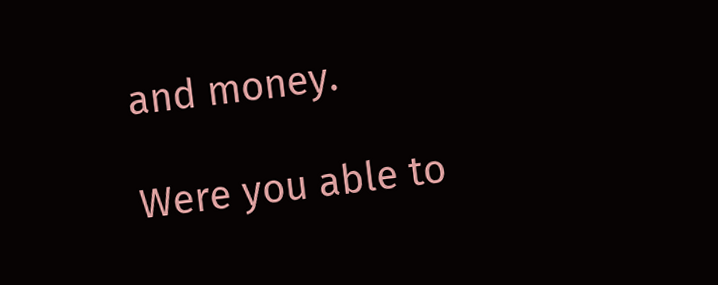and money.

Were you able to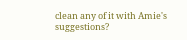clean any of it with Amie's suggestions?